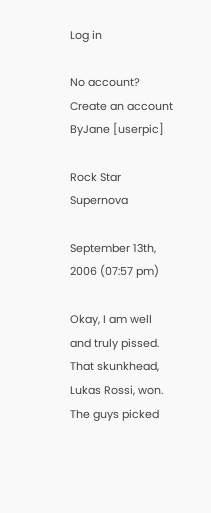Log in

No account? Create an account
ByJane [userpic]

Rock Star Supernova

September 13th, 2006 (07:57 pm)

Okay, I am well and truly pissed.  That skunkhead, Lukas Rossi, won.  The guys picked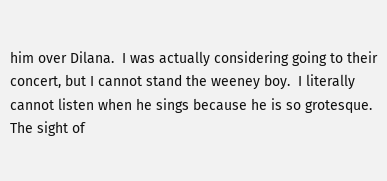him over Dilana.  I was actually considering going to their concert, but I cannot stand the weeney boy.  I literally cannot listen when he sings because he is so grotesque.  The sight of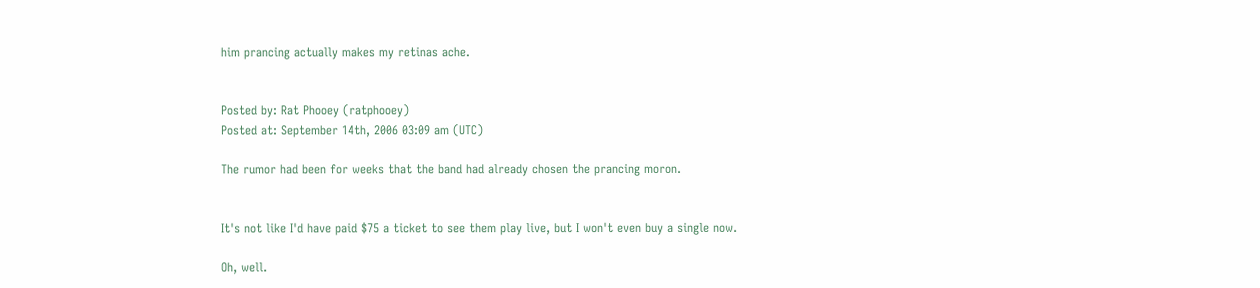him prancing actually makes my retinas ache.


Posted by: Rat Phooey (ratphooey)
Posted at: September 14th, 2006 03:09 am (UTC)

The rumor had been for weeks that the band had already chosen the prancing moron.


It's not like I'd have paid $75 a ticket to see them play live, but I won't even buy a single now.

Oh, well.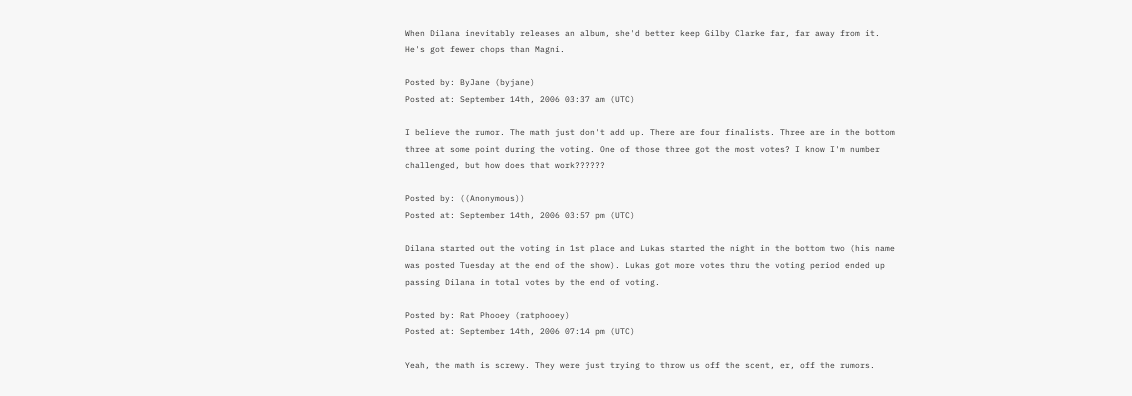When Dilana inevitably releases an album, she'd better keep Gilby Clarke far, far away from it. He's got fewer chops than Magni.

Posted by: ByJane (byjane)
Posted at: September 14th, 2006 03:37 am (UTC)

I believe the rumor. The math just don't add up. There are four finalists. Three are in the bottom three at some point during the voting. One of those three got the most votes? I know I'm number challenged, but how does that work??????

Posted by: ((Anonymous))
Posted at: September 14th, 2006 03:57 pm (UTC)

Dilana started out the voting in 1st place and Lukas started the night in the bottom two (his name was posted Tuesday at the end of the show). Lukas got more votes thru the voting period ended up passing Dilana in total votes by the end of voting.

Posted by: Rat Phooey (ratphooey)
Posted at: September 14th, 2006 07:14 pm (UTC)

Yeah, the math is screwy. They were just trying to throw us off the scent, er, off the rumors.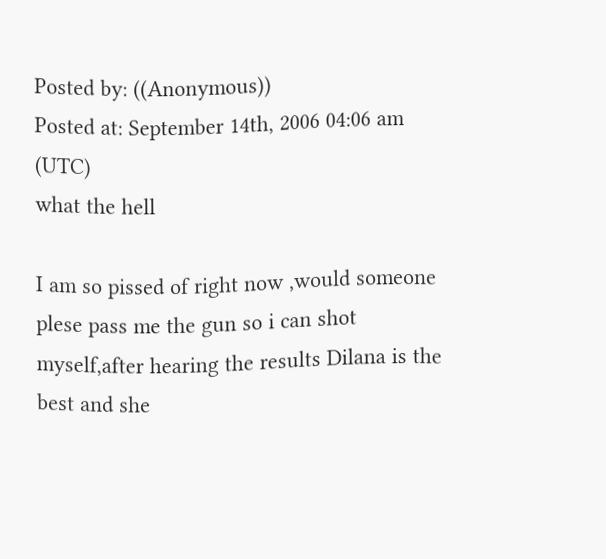Posted by: ((Anonymous))
Posted at: September 14th, 2006 04:06 am (UTC)
what the hell

I am so pissed of right now ,would someone plese pass me the gun so i can shot myself,after hearing the results Dilana is the best and she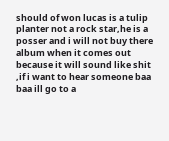should of won lucas is a tulip planter not a rock star,he is a posser and i will not buy there album when it comes out because it will sound like shit ,if i want to hear someone baa baa ill go to a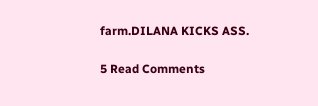farm.DILANA KICKS ASS.

5 Read Comments